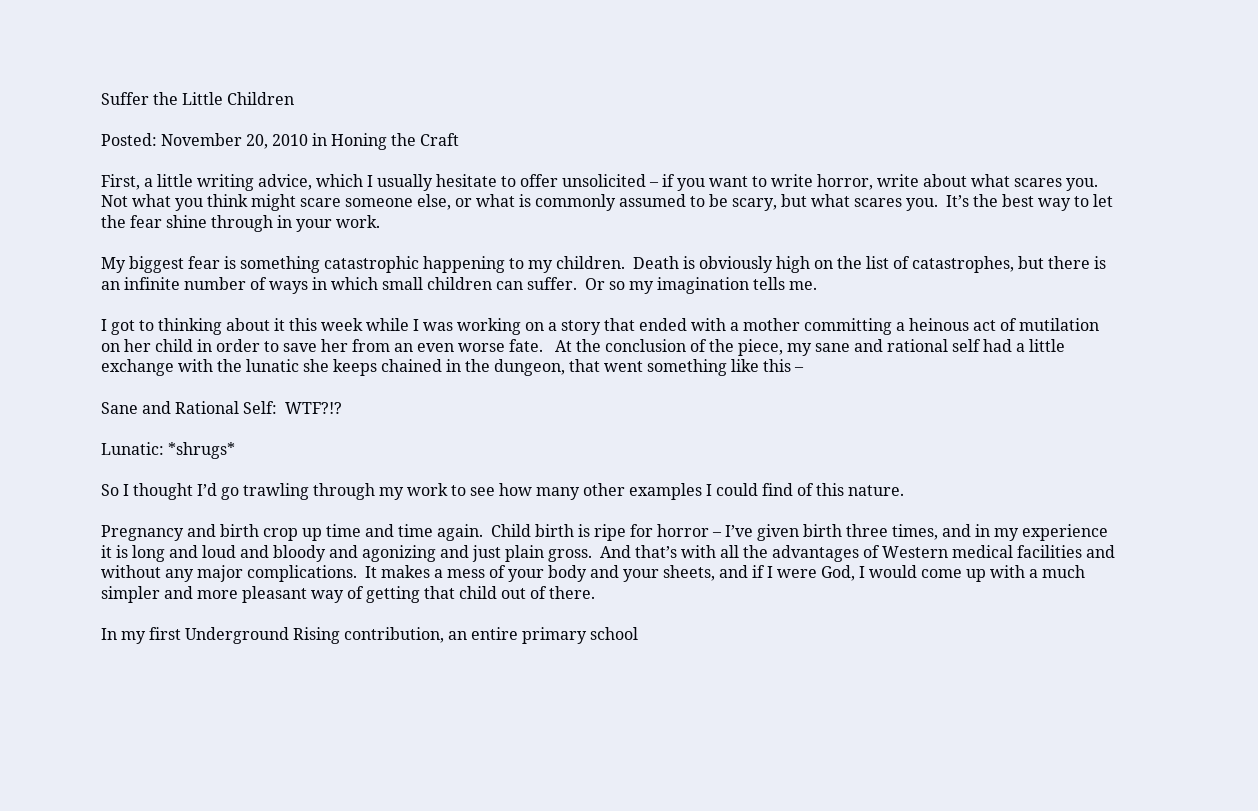Suffer the Little Children

Posted: November 20, 2010 in Honing the Craft

First, a little writing advice, which I usually hesitate to offer unsolicited – if you want to write horror, write about what scares you.  Not what you think might scare someone else, or what is commonly assumed to be scary, but what scares you.  It’s the best way to let the fear shine through in your work.

My biggest fear is something catastrophic happening to my children.  Death is obviously high on the list of catastrophes, but there is an infinite number of ways in which small children can suffer.  Or so my imagination tells me.

I got to thinking about it this week while I was working on a story that ended with a mother committing a heinous act of mutilation on her child in order to save her from an even worse fate.   At the conclusion of the piece, my sane and rational self had a little exchange with the lunatic she keeps chained in the dungeon, that went something like this –

Sane and Rational Self:  WTF?!?

Lunatic: *shrugs*

So I thought I’d go trawling through my work to see how many other examples I could find of this nature.

Pregnancy and birth crop up time and time again.  Child birth is ripe for horror – I’ve given birth three times, and in my experience it is long and loud and bloody and agonizing and just plain gross.  And that’s with all the advantages of Western medical facilities and without any major complications.  It makes a mess of your body and your sheets, and if I were God, I would come up with a much simpler and more pleasant way of getting that child out of there.

In my first Underground Rising contribution, an entire primary school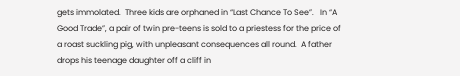gets immolated.  Three kids are orphaned in “Last Chance To See”.   In “A Good Trade”, a pair of twin pre-teens is sold to a priestess for the price of a roast suckling pig, with unpleasant consequences all round.  A father drops his teenage daughter off a cliff in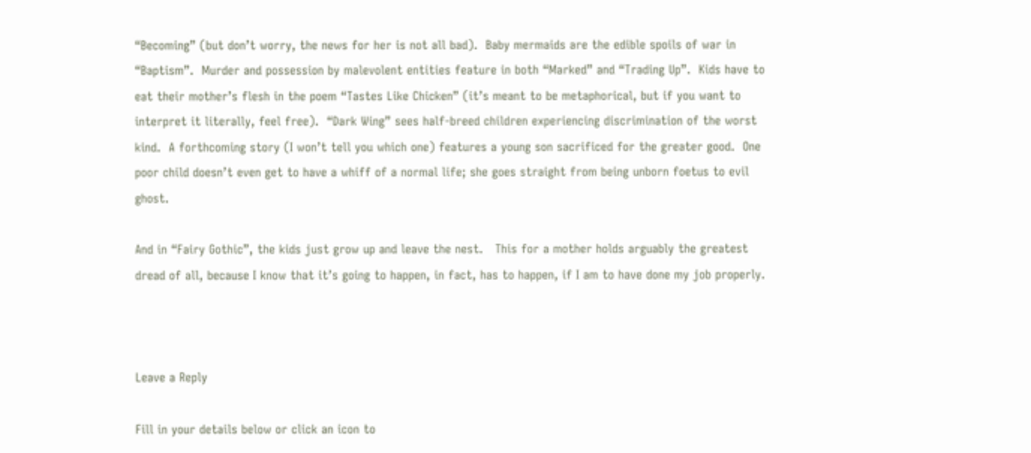“Becoming” (but don’t worry, the news for her is not all bad).  Baby mermaids are the edible spoils of war in “Baptism”.  Murder and possession by malevolent entities feature in both “Marked” and “Trading Up”.  Kids have to eat their mother’s flesh in the poem “Tastes Like Chicken” (it’s meant to be metaphorical, but if you want to interpret it literally, feel free).  “Dark Wing” sees half-breed children experiencing discrimination of the worst kind.  A forthcoming story (I won’t tell you which one) features a young son sacrificed for the greater good.  One poor child doesn’t even get to have a whiff of a normal life; she goes straight from being unborn foetus to evil ghost.

And in “Fairy Gothic”, the kids just grow up and leave the nest.   This for a mother holds arguably the greatest dread of all, because I know that it’s going to happen, in fact, has to happen, if I am to have done my job properly.



Leave a Reply

Fill in your details below or click an icon to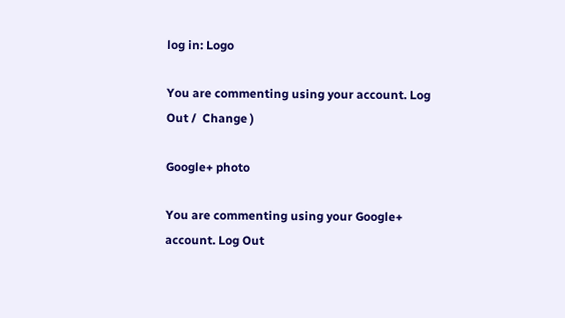log in: Logo

You are commenting using your account. Log Out /  Change )

Google+ photo

You are commenting using your Google+ account. Log Out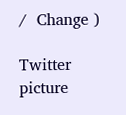/  Change )

Twitter picture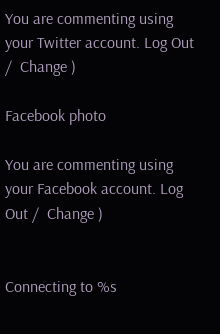You are commenting using your Twitter account. Log Out /  Change )

Facebook photo

You are commenting using your Facebook account. Log Out /  Change )


Connecting to %s